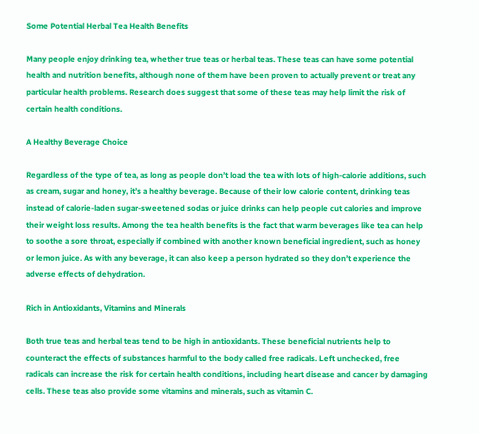Some Potential Herbal Tea Health Benefits

Many people enjoy drinking tea, whether true teas or herbal teas. These teas can have some potential health and nutrition benefits, although none of them have been proven to actually prevent or treat any particular health problems. Research does suggest that some of these teas may help limit the risk of certain health conditions.

A Healthy Beverage Choice

Regardless of the type of tea, as long as people don’t load the tea with lots of high-calorie additions, such as cream, sugar and honey, it’s a healthy beverage. Because of their low calorie content, drinking teas instead of calorie-laden sugar-sweetened sodas or juice drinks can help people cut calories and improve their weight loss results. Among the tea health benefits is the fact that warm beverages like tea can help to soothe a sore throat, especially if combined with another known beneficial ingredient, such as honey or lemon juice. As with any beverage, it can also keep a person hydrated so they don’t experience the adverse effects of dehydration.

Rich in Antioxidants, Vitamins and Minerals

Both true teas and herbal teas tend to be high in antioxidants. These beneficial nutrients help to counteract the effects of substances harmful to the body called free radicals. Left unchecked, free radicals can increase the risk for certain health conditions, including heart disease and cancer by damaging cells. These teas also provide some vitamins and minerals, such as vitamin C.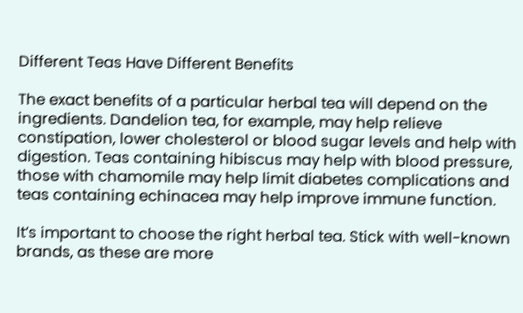Different Teas Have Different Benefits

The exact benefits of a particular herbal tea will depend on the ingredients. Dandelion tea, for example, may help relieve constipation, lower cholesterol or blood sugar levels and help with digestion. Teas containing hibiscus may help with blood pressure, those with chamomile may help limit diabetes complications and teas containing echinacea may help improve immune function.

It’s important to choose the right herbal tea. Stick with well-known brands, as these are more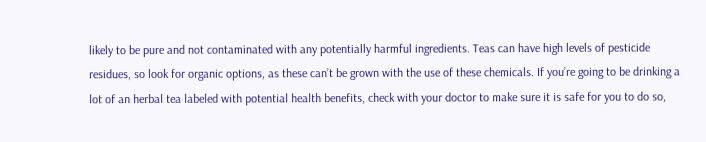likely to be pure and not contaminated with any potentially harmful ingredients. Teas can have high levels of pesticide residues, so look for organic options, as these can’t be grown with the use of these chemicals. If you’re going to be drinking a lot of an herbal tea labeled with potential health benefits, check with your doctor to make sure it is safe for you to do so,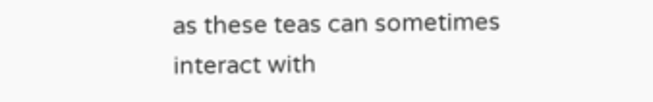as these teas can sometimes interact with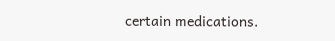certain medications.